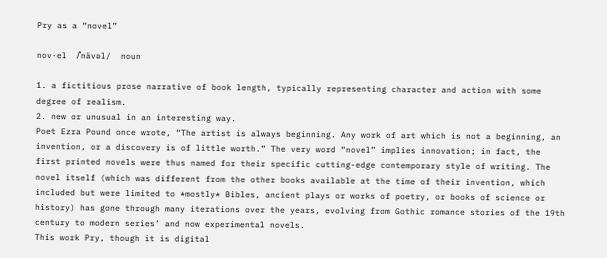Pry as a “novel”

nov·el  /ˈnävəl/  noun

1. a fictitious prose narrative of book length, typically representing character and action with some degree of realism.
2. new or unusual in an interesting way.
Poet Ezra Pound once wrote, “The artist is always beginning. Any work of art which is not a beginning, an invention, or a discovery is of little worth.” The very word “novel” implies innovation; in fact, the first printed novels were thus named for their specific cutting-edge contemporary style of writing. The novel itself (which was different from the other books available at the time of their invention, which included but were limited to *mostly* Bibles, ancient plays or works of poetry, or books of science or history) has gone through many iterations over the years, evolving from Gothic romance stories of the 19th century to modern series’ and now experimental novels.
This work Pry, though it is digital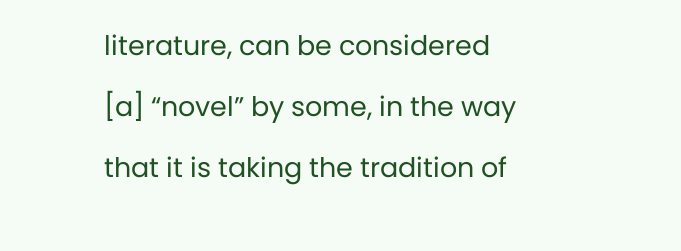literature, can be considered [a] “novel” by some, in the way that it is taking the tradition of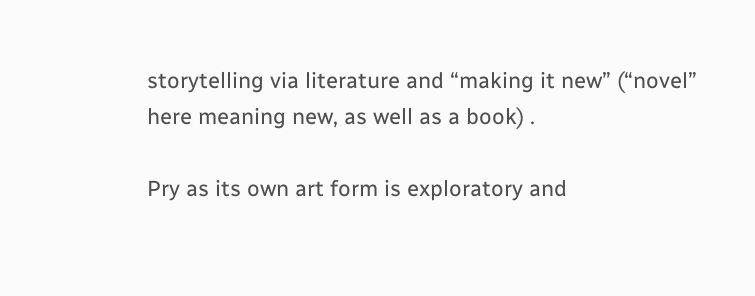storytelling via literature and “making it new” (“novel” here meaning new, as well as a book) .

Pry as its own art form is exploratory and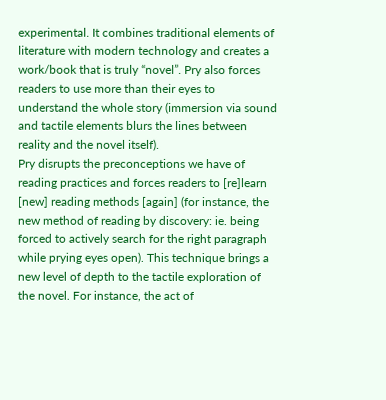experimental. It combines traditional elements of literature with modern technology and creates a work/book that is truly “novel”. Pry also forces readers to use more than their eyes to understand the whole story (immersion via sound and tactile elements blurs the lines between reality and the novel itself).
Pry disrupts the preconceptions we have of reading practices and forces readers to [re]learn [new] reading methods [again] (for instance, the new method of reading by discovery: ie. being forced to actively search for the right paragraph while prying eyes open). This technique brings a new level of depth to the tactile exploration of the novel. For instance, the act of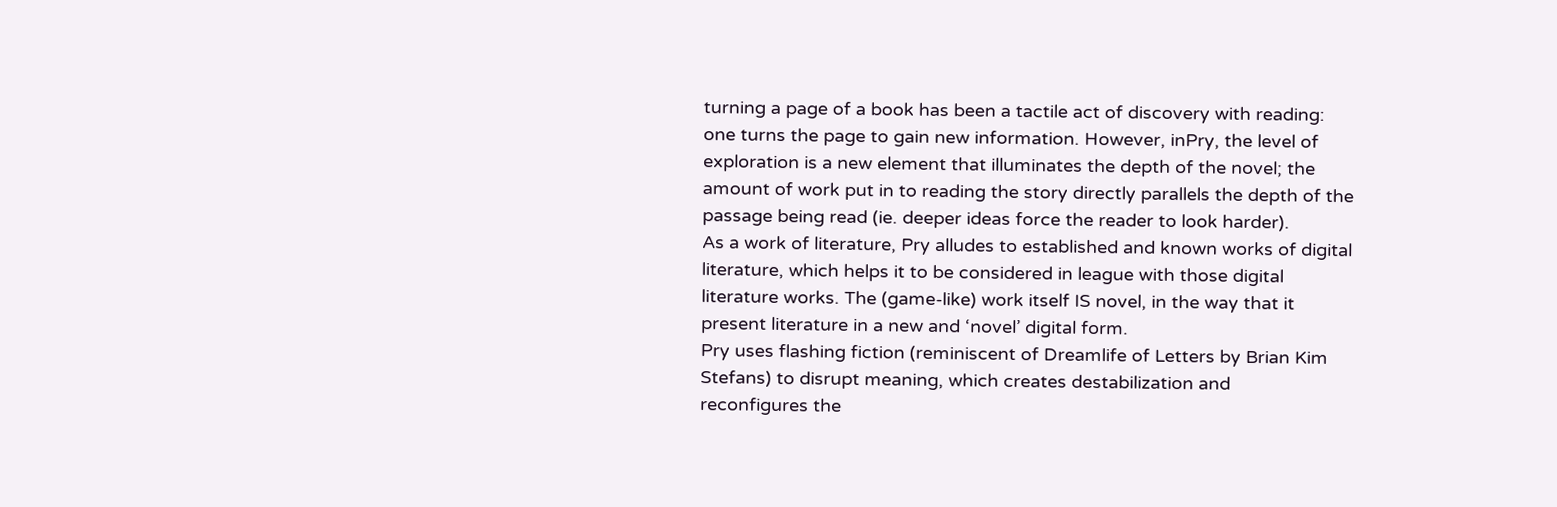turning a page of a book has been a tactile act of discovery with reading: one turns the page to gain new information. However, inPry, the level of exploration is a new element that illuminates the depth of the novel; the amount of work put in to reading the story directly parallels the depth of the passage being read (ie. deeper ideas force the reader to look harder).
As a work of literature, Pry alludes to established and known works of digital literature, which helps it to be considered in league with those digital literature works. The (game-like) work itself IS novel, in the way that it present literature in a new and ‘novel’ digital form.
Pry uses flashing fiction (reminiscent of Dreamlife of Letters by Brian Kim Stefans) to disrupt meaning, which creates destabilization and
reconfigures the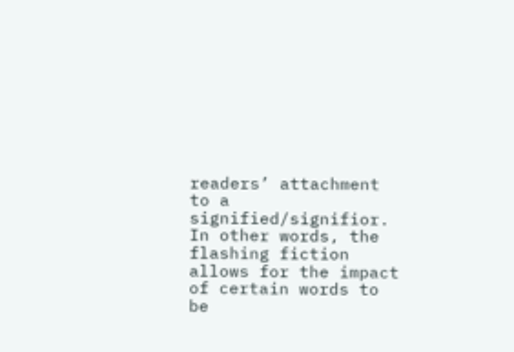readers’ attachment to a signified/signifior. In other words, the flashing fiction allows for the impact of certain words to be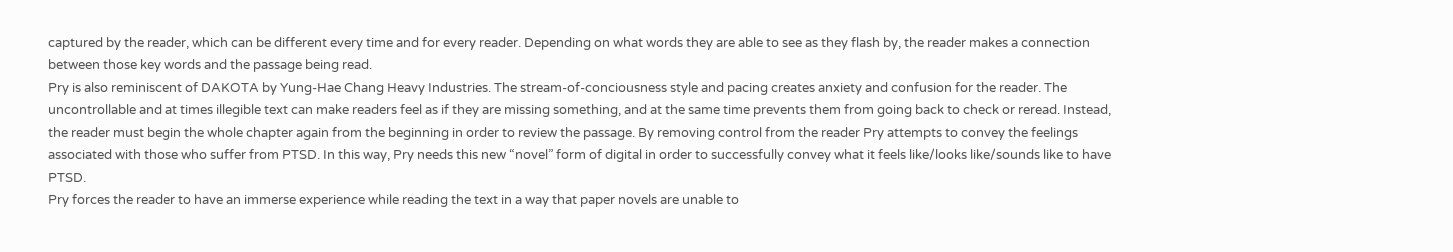captured by the reader, which can be different every time and for every reader. Depending on what words they are able to see as they flash by, the reader makes a connection between those key words and the passage being read.
Pry is also reminiscent of DAKOTA by Yung-Hae Chang Heavy Industries. The stream-of-conciousness style and pacing creates anxiety and confusion for the reader. The uncontrollable and at times illegible text can make readers feel as if they are missing something, and at the same time prevents them from going back to check or reread. Instead, the reader must begin the whole chapter again from the beginning in order to review the passage. By removing control from the reader Pry attempts to convey the feelings associated with those who suffer from PTSD. In this way, Pry needs this new “novel” form of digital in order to successfully convey what it feels like/looks like/sounds like to have PTSD.
Pry forces the reader to have an immerse experience while reading the text in a way that paper novels are unable to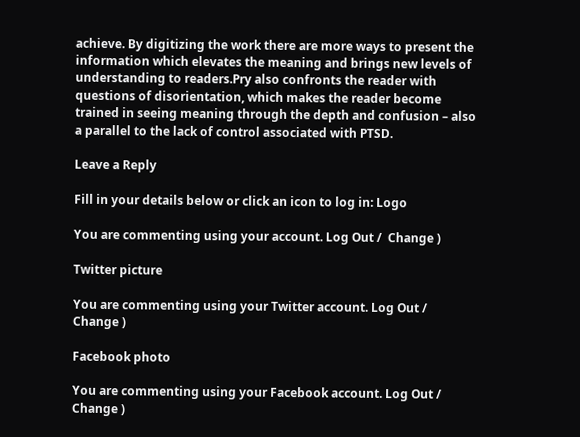achieve. By digitizing the work there are more ways to present the information which elevates the meaning and brings new levels of understanding to readers.Pry also confronts the reader with questions of disorientation, which makes the reader become trained in seeing meaning through the depth and confusion – also a parallel to the lack of control associated with PTSD.

Leave a Reply

Fill in your details below or click an icon to log in: Logo

You are commenting using your account. Log Out /  Change )

Twitter picture

You are commenting using your Twitter account. Log Out /  Change )

Facebook photo

You are commenting using your Facebook account. Log Out /  Change )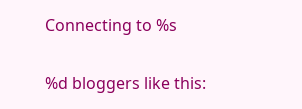Connecting to %s

%d bloggers like this: